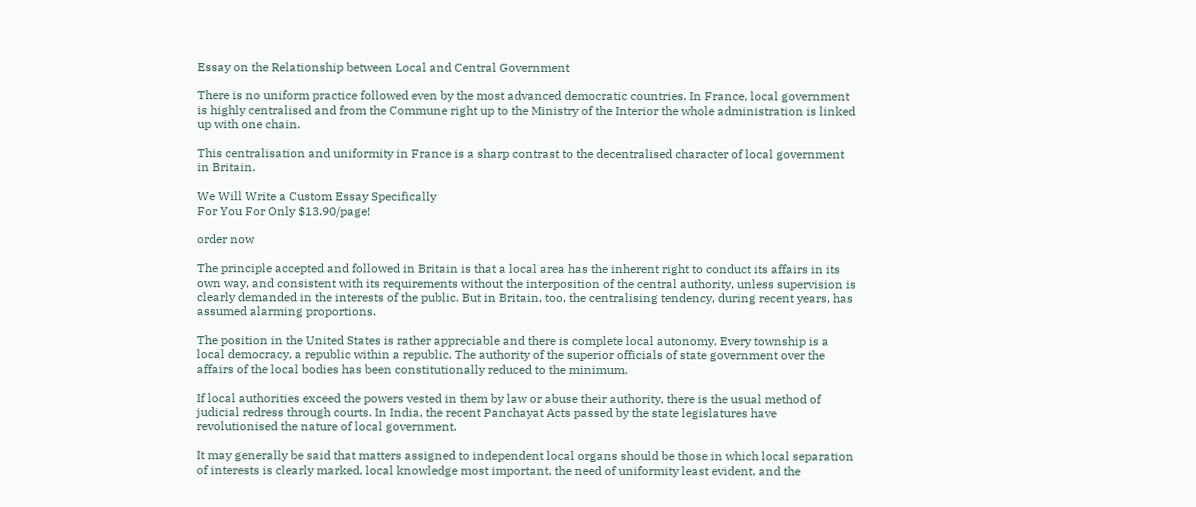Essay on the Relationship between Local and Central Government

There is no uniform practice followed even by the most advanced democratic countries. In France, local government is highly centralised and from the Commune right up to the Ministry of the Interior the whole administration is linked up with one chain.

This centralisation and uniformity in France is a sharp contrast to the decentralised character of local government in Britain.

We Will Write a Custom Essay Specifically
For You For Only $13.90/page!

order now

The principle accepted and followed in Britain is that a local area has the inherent right to conduct its affairs in its own way, and consistent with its requirements without the interposition of the central authority, unless supervision is clearly demanded in the interests of the public. But in Britain, too, the centralising tendency, during recent years, has assumed alarming proportions.

The position in the United States is rather appreciable and there is complete local autonomy. Every township is a local democracy, a republic within a republic. The authority of the superior officials of state government over the affairs of the local bodies has been constitutionally reduced to the minimum.

If local authorities exceed the powers vested in them by law or abuse their authority, there is the usual method of judicial redress through courts. In India, the recent Panchayat Acts passed by the state legislatures have revolutionised the nature of local government.

It may generally be said that matters assigned to independent local organs should be those in which local separation of interests is clearly marked, local knowledge most important, the need of uniformity least evident, and the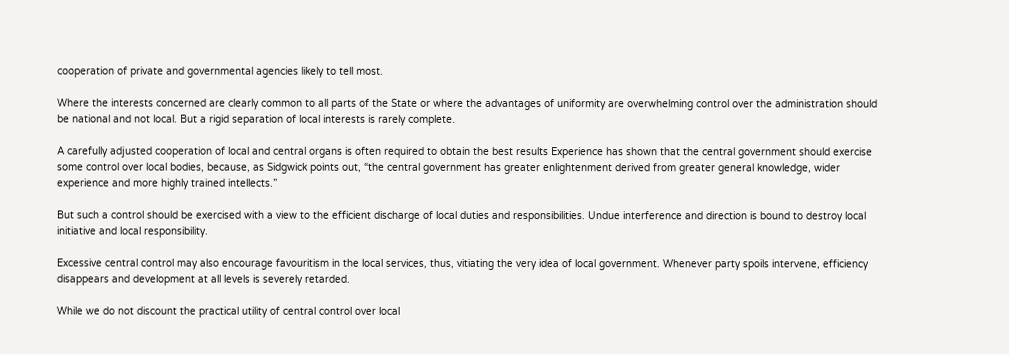cooperation of private and governmental agencies likely to tell most.

Where the interests concerned are clearly common to all parts of the State or where the advantages of uniformity are overwhelming control over the administration should be national and not local. But a rigid separation of local interests is rarely complete.

A carefully adjusted cooperation of local and central organs is often required to obtain the best results Experience has shown that the central government should exercise some control over local bodies, because, as Sidgwick points out, “the central government has greater enlightenment derived from greater general knowledge, wider experience and more highly trained intellects.”

But such a control should be exercised with a view to the efficient discharge of local duties and responsibilities. Undue interference and direction is bound to destroy local initiative and local responsibility.

Excessive central control may also encourage favouritism in the local services, thus, vitiating the very idea of local government. Whenever party spoils intervene, efficiency disappears and development at all levels is severely retarded.

While we do not discount the practical utility of central control over local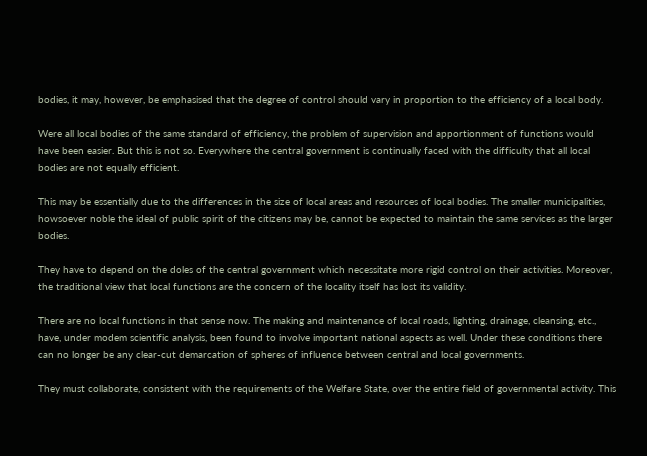bodies, it may, however, be emphasised that the degree of control should vary in proportion to the efficiency of a local body.

Were all local bodies of the same standard of efficiency, the problem of supervision and apportionment of functions would have been easier. But this is not so. Everywhere the central government is continually faced with the difficulty that all local bodies are not equally efficient.

This may be essentially due to the differences in the size of local areas and resources of local bodies. The smaller municipalities, howsoever noble the ideal of public spirit of the citizens may be, cannot be expected to maintain the same services as the larger bodies.

They have to depend on the doles of the central government which necessitate more rigid control on their activities. Moreover, the traditional view that local functions are the concern of the locality itself has lost its validity.

There are no local functions in that sense now. The making and maintenance of local roads, lighting, drainage, cleansing, etc., have, under modem scientific analysis, been found to involve important national aspects as well. Under these conditions there can no longer be any clear-cut demarcation of spheres of influence between central and local governments.

They must collaborate, consistent with the requirements of the Welfare State, over the entire field of governmental activity. This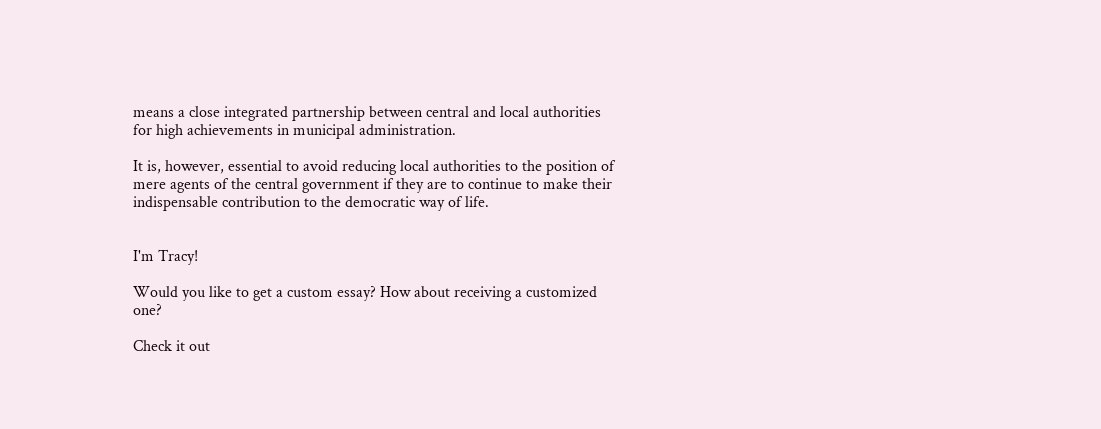means a close integrated partnership between central and local authorities for high achievements in municipal administration.

It is, however, essential to avoid reducing local authorities to the position of mere agents of the central government if they are to continue to make their indispensable contribution to the democratic way of life.


I'm Tracy!

Would you like to get a custom essay? How about receiving a customized one?

Check it out